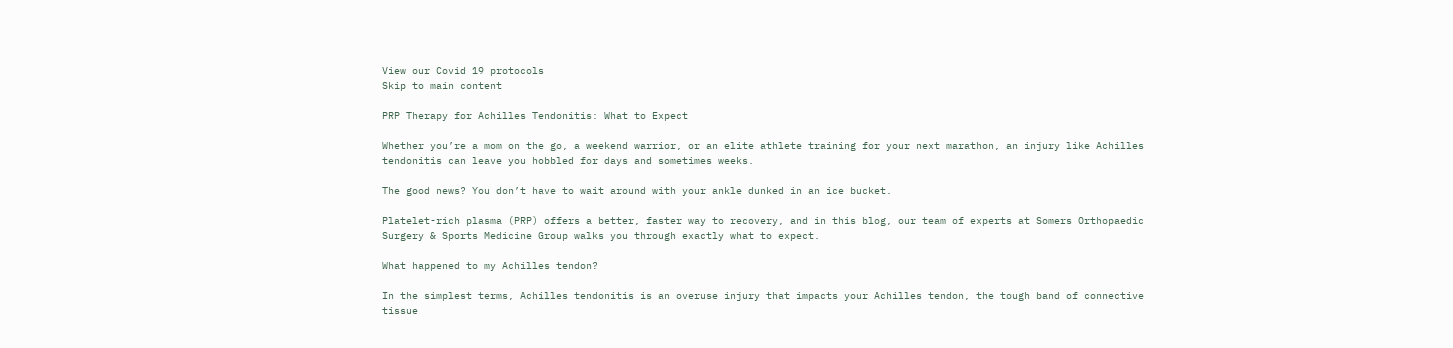View our Covid 19 protocols
Skip to main content

PRP Therapy for Achilles Tendonitis: What to Expect

Whether you’re a mom on the go, a weekend warrior, or an elite athlete training for your next marathon, an injury like Achilles tendonitis can leave you hobbled for days and sometimes weeks.

The good news? You don’t have to wait around with your ankle dunked in an ice bucket.

Platelet-rich plasma (PRP) offers a better, faster way to recovery, and in this blog, our team of experts at Somers Orthopaedic Surgery & Sports Medicine Group walks you through exactly what to expect.

What happened to my Achilles tendon?

In the simplest terms, Achilles tendonitis is an overuse injury that impacts your Achilles tendon, the tough band of connective tissue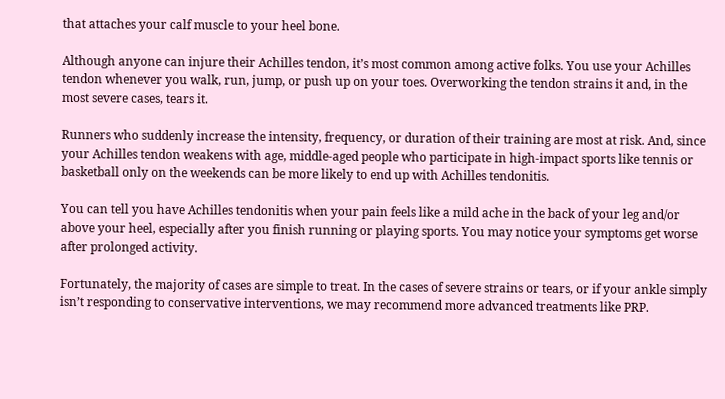that attaches your calf muscle to your heel bone.

Although anyone can injure their Achilles tendon, it’s most common among active folks. You use your Achilles tendon whenever you walk, run, jump, or push up on your toes. Overworking the tendon strains it and, in the most severe cases, tears it.

Runners who suddenly increase the intensity, frequency, or duration of their training are most at risk. And, since your Achilles tendon weakens with age, middle-aged people who participate in high-impact sports like tennis or basketball only on the weekends can be more likely to end up with Achilles tendonitis.

You can tell you have Achilles tendonitis when your pain feels like a mild ache in the back of your leg and/or above your heel, especially after you finish running or playing sports. You may notice your symptoms get worse after prolonged activity.

Fortunately, the majority of cases are simple to treat. In the cases of severe strains or tears, or if your ankle simply isn’t responding to conservative interventions, we may recommend more advanced treatments like PRP.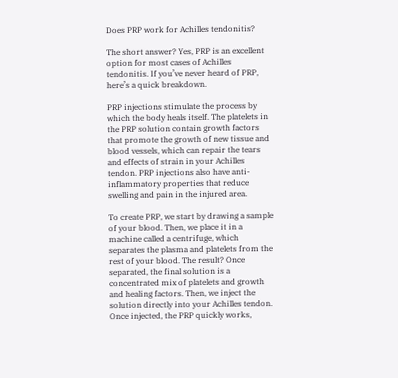Does PRP work for Achilles tendonitis?

The short answer? Yes, PRP is an excellent option for most cases of Achilles tendonitis. If you’ve never heard of PRP, here’s a quick breakdown.

PRP injections stimulate the process by which the body heals itself. The platelets in the PRP solution contain growth factors that promote the growth of new tissue and blood vessels, which can repair the tears and effects of strain in your Achilles tendon. PRP injections also have anti-inflammatory properties that reduce swelling and pain in the injured area.

To create PRP, we start by drawing a sample of your blood. Then, we place it in a machine called a centrifuge, which separates the plasma and platelets from the rest of your blood. The result? Once separated, the final solution is a concentrated mix of platelets and growth and healing factors. Then, we inject the solution directly into your Achilles tendon. Once injected, the PRP quickly works,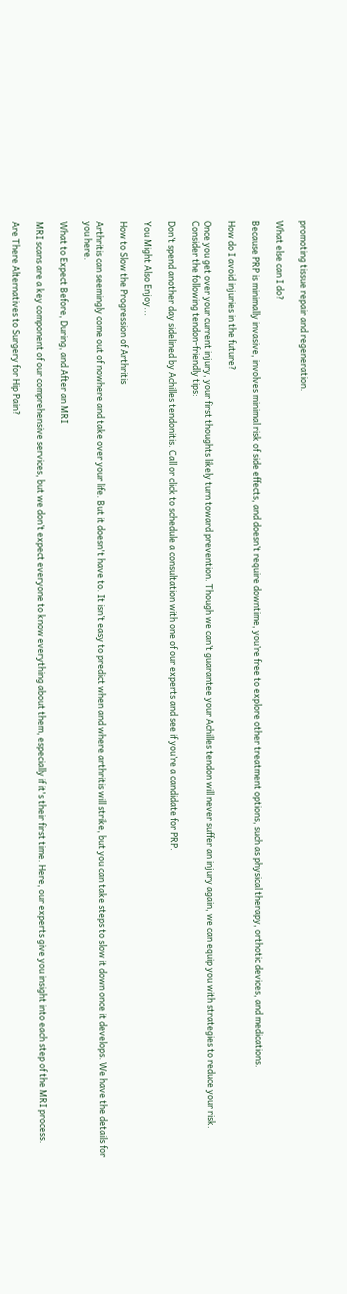promoting tissue repair and regeneration.

What else can I do?

Because PRP is minimally invasive, involves minimal risk of side effects, and doesn’t require downtime, you’re free to explore other treatment options, such as physical therapy, orthotic devices, and medications.

How do I avoid injuries in the future?

Once you get over your current injury, your first thoughts likely turn toward prevention. Though we can’t guarantee your Achilles tendon will never suffer an injury again, we can equip you with strategies to reduce your risk. Consider the following tendon-friendly tips:

Don’t spend another day sidelined by Achilles tendonitis. Call or click to schedule a consultation with one of our experts and see if you’re a candidate for PRP.

You Might Also Enjoy...

How to Slow the Progression of Arthritis

Arthritis can seemingly come out of nowhere and take over your life. But it doesn't have to. It isn’t easy to predict when and where arthritis will strike, but you can take steps to slow it down once it develops. We have the details for you here.

What to Expect Before, During, and After an MRI

MRI scans are a key component of our comprehensive services, but we don’t expect everyone to know everything about them, especially if it's their first time. Here, our experts give you insight into each step of the MRI process.

Are There Alternatives to Surgery for Hip Pain?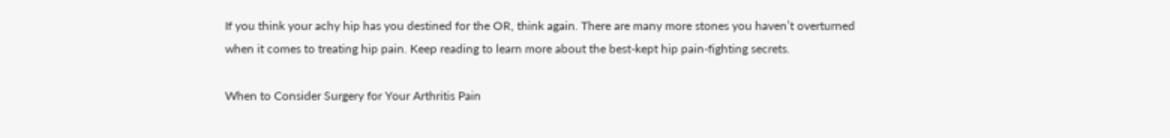If you think your achy hip has you destined for the OR, think again. There are many more stones you haven’t overturned when it comes to treating hip pain. Keep reading to learn more about the best-kept hip pain-fighting secrets.

When to Consider Surgery for Your Arthritis Pain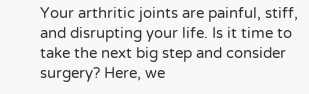Your arthritic joints are painful, stiff, and disrupting your life. Is it time to take the next big step and consider surgery? Here, we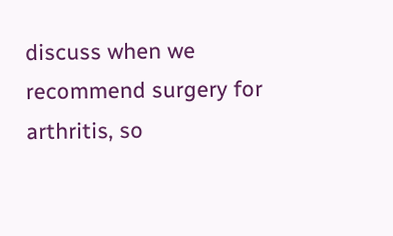discuss when we recommend surgery for arthritis, so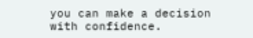you can make a decision with confidence.